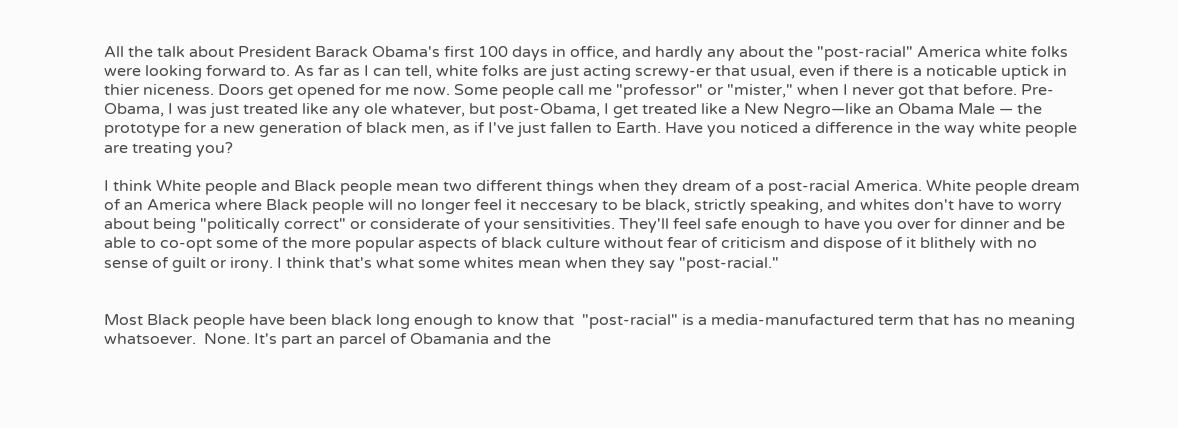All the talk about President Barack Obama's first 100 days in office, and hardly any about the "post-racial" America white folks were looking forward to. As far as I can tell, white folks are just acting screwy-er that usual, even if there is a noticable uptick in thier niceness. Doors get opened for me now. Some people call me "professor" or "mister," when I never got that before. Pre-Obama, I was just treated like any ole whatever, but post-Obama, I get treated like a New Negro—like an Obama Male — the prototype for a new generation of black men, as if I've just fallen to Earth. Have you noticed a difference in the way white people are treating you?

I think White people and Black people mean two different things when they dream of a post-racial America. White people dream of an America where Black people will no longer feel it neccesary to be black, strictly speaking, and whites don't have to worry about being "politically correct" or considerate of your sensitivities. They'll feel safe enough to have you over for dinner and be able to co-opt some of the more popular aspects of black culture without fear of criticism and dispose of it blithely with no sense of guilt or irony. I think that's what some whites mean when they say "post-racial."


Most Black people have been black long enough to know that  "post-racial" is a media-manufactured term that has no meaning whatsoever.  None. It's part an parcel of Obamania and the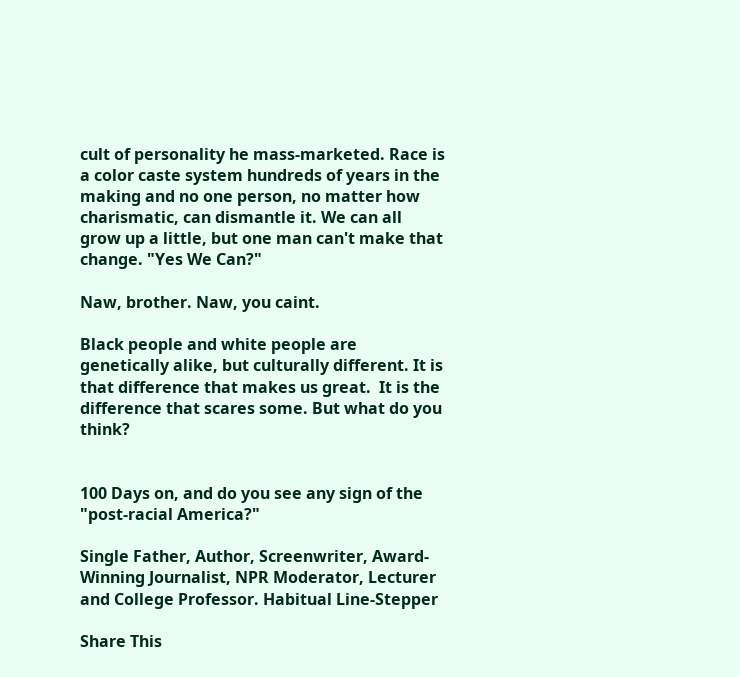cult of personality he mass-marketed. Race is a color caste system hundreds of years in the making and no one person, no matter how charismatic, can dismantle it. We can all grow up a little, but one man can't make that change. "Yes We Can?"

Naw, brother. Naw, you caint.

Black people and white people are genetically alike, but culturally different. It is that difference that makes us great.  It is the difference that scares some. But what do you think?


100 Days on, and do you see any sign of the "post-racial America?"

Single Father, Author, Screenwriter, Award-Winning Journalist, NPR Moderator, Lecturer and College Professor. Habitual Line-Stepper

Share This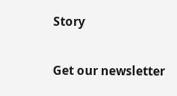Story

Get our newsletter